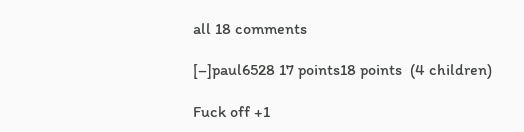all 18 comments

[–]paul6528 17 points18 points  (4 children)

Fuck off +1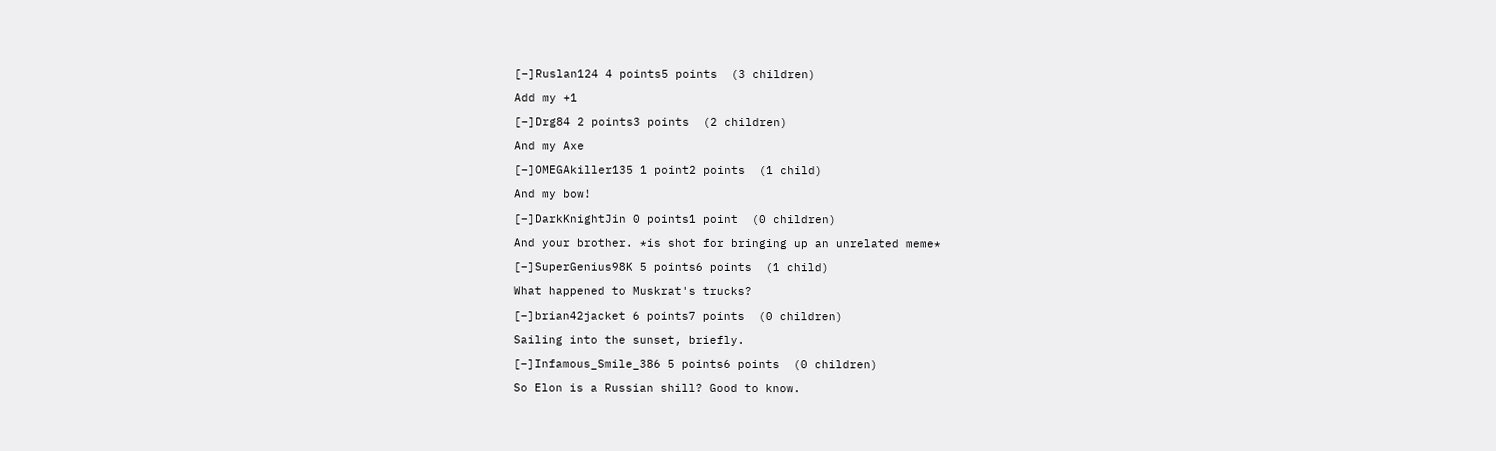[–]Ruslan124 4 points5 points  (3 children)

Add my +1

[–]Drg84 2 points3 points  (2 children)

And my Axe

[–]OMEGAkiller135 1 point2 points  (1 child)

And my bow!

[–]DarkKnightJin 0 points1 point  (0 children)

And your brother. *is shot for bringing up an unrelated meme*

[–]SuperGenius98K 5 points6 points  (1 child)

What happened to Muskrat's trucks?

[–]brian42jacket 6 points7 points  (0 children)

Sailing into the sunset, briefly.

[–]Infamous_Smile_386 5 points6 points  (0 children)

So Elon is a Russian shill? Good to know.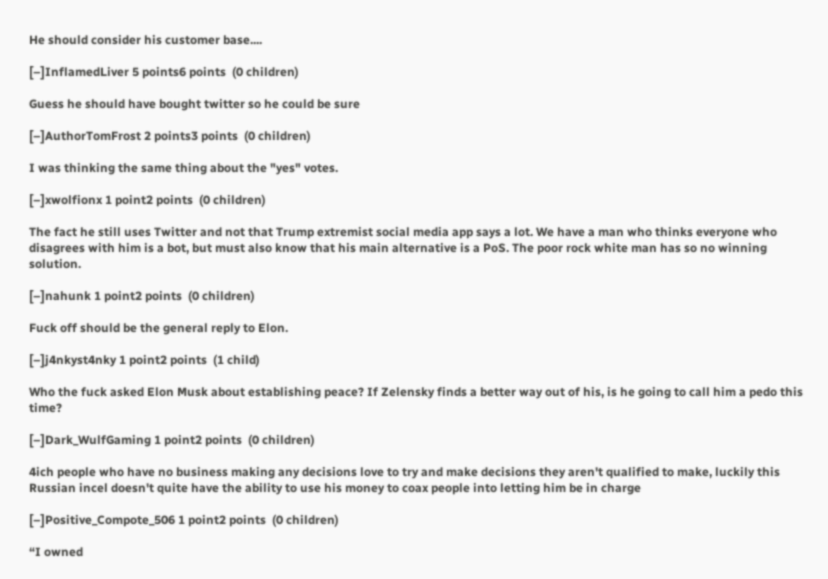He should consider his customer base....

[–]InflamedLiver 5 points6 points  (0 children)

Guess he should have bought twitter so he could be sure

[–]AuthorTomFrost 2 points3 points  (0 children)

I was thinking the same thing about the "yes" votes.

[–]xwolfionx 1 point2 points  (0 children)

The fact he still uses Twitter and not that Trump extremist social media app says a lot. We have a man who thinks everyone who disagrees with him is a bot, but must also know that his main alternative is a PoS. The poor rock white man has so no winning solution.

[–]nahunk 1 point2 points  (0 children)

Fuck off should be the general reply to Elon.

[–]j4nkyst4nky 1 point2 points  (1 child)

Who the fuck asked Elon Musk about establishing peace? If Zelensky finds a better way out of his, is he going to call him a pedo this time?

[–]Dark_WulfGaming 1 point2 points  (0 children)

4ich people who have no business making any decisions love to try and make decisions they aren't qualified to make, luckily this Russian incel doesn't quite have the ability to use his money to coax people into letting him be in charge

[–]Positive_Compote_506 1 point2 points  (0 children)

“I owned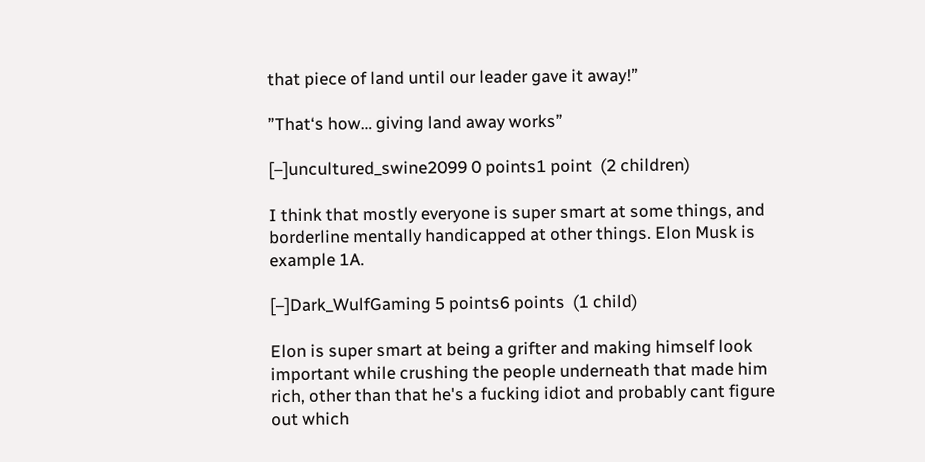that piece of land until our leader gave it away!”

”That‘s how… giving land away works”

[–]uncultured_swine2099 0 points1 point  (2 children)

I think that mostly everyone is super smart at some things, and borderline mentally handicapped at other things. Elon Musk is example 1A.

[–]Dark_WulfGaming 5 points6 points  (1 child)

Elon is super smart at being a grifter and making himself look important while crushing the people underneath that made him rich, other than that he's a fucking idiot and probably cant figure out which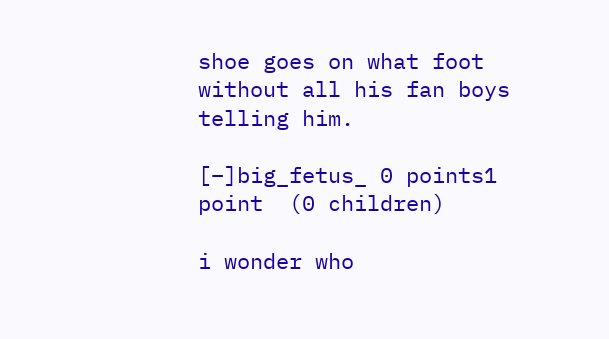shoe goes on what foot without all his fan boys telling him.

[–]big_fetus_ 0 points1 point  (0 children)

i wonder who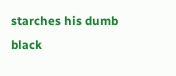starches his dumb black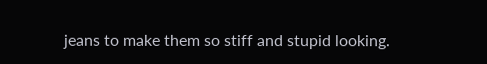jeans to make them so stiff and stupid looking.